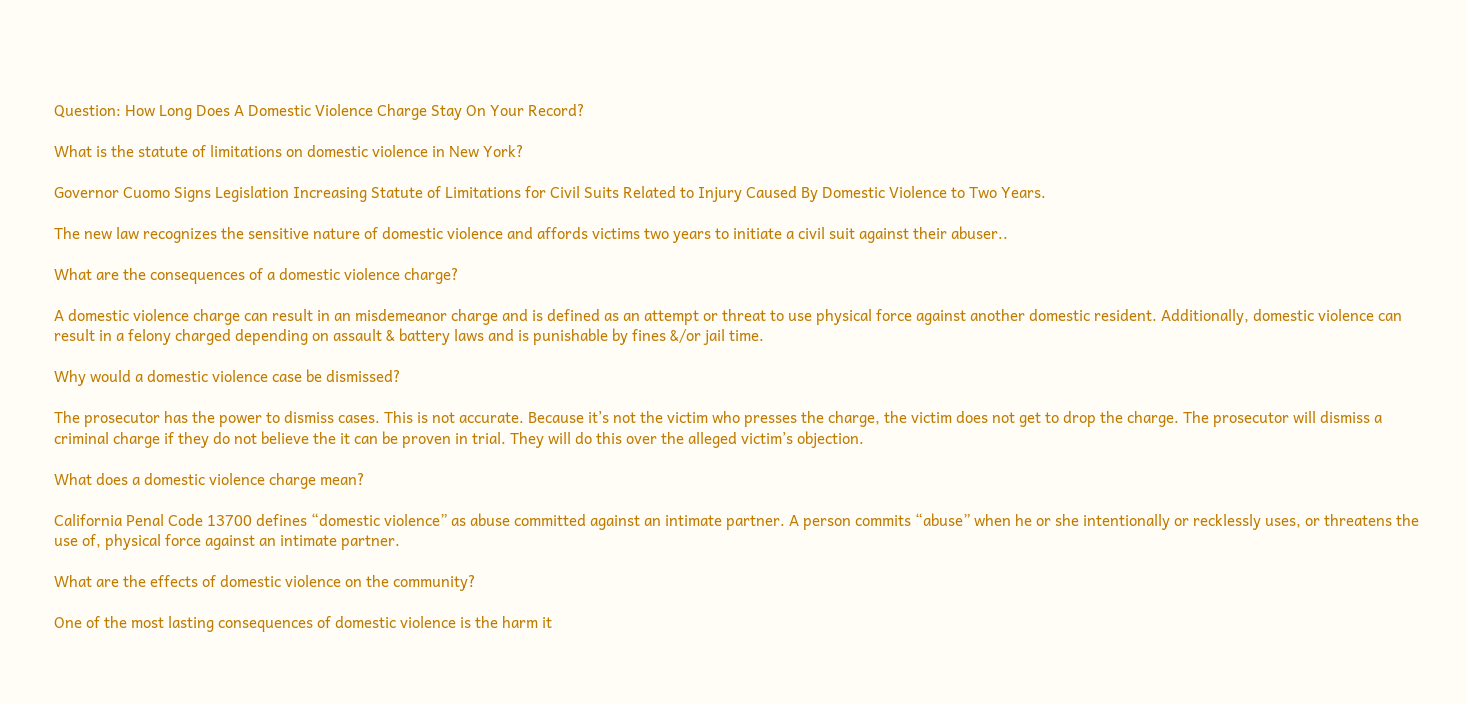Question: How Long Does A Domestic Violence Charge Stay On Your Record?

What is the statute of limitations on domestic violence in New York?

Governor Cuomo Signs Legislation Increasing Statute of Limitations for Civil Suits Related to Injury Caused By Domestic Violence to Two Years.

The new law recognizes the sensitive nature of domestic violence and affords victims two years to initiate a civil suit against their abuser..

What are the consequences of a domestic violence charge?

A domestic violence charge can result in an misdemeanor charge and is defined as an attempt or threat to use physical force against another domestic resident. Additionally, domestic violence can result in a felony charged depending on assault & battery laws and is punishable by fines &/or jail time.

Why would a domestic violence case be dismissed?

The prosecutor has the power to dismiss cases. This is not accurate. Because it’s not the victim who presses the charge, the victim does not get to drop the charge. The prosecutor will dismiss a criminal charge if they do not believe the it can be proven in trial. They will do this over the alleged victim’s objection.

What does a domestic violence charge mean?

California Penal Code 13700 defines “domestic violence” as abuse committed against an intimate partner. A person commits “abuse” when he or she intentionally or recklessly uses, or threatens the use of, physical force against an intimate partner.

What are the effects of domestic violence on the community?

One of the most lasting consequences of domestic violence is the harm it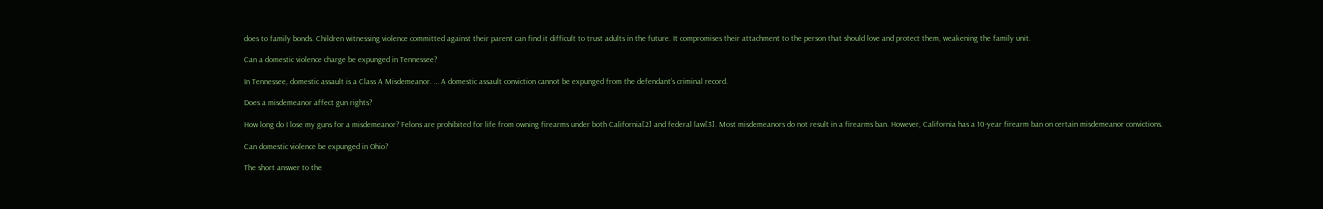does to family bonds. Children witnessing violence committed against their parent can find it difficult to trust adults in the future. It compromises their attachment to the person that should love and protect them, weakening the family unit.

Can a domestic violence charge be expunged in Tennessee?

In Tennessee, domestic assault is a Class A Misdemeanor. … A domestic assault conviction cannot be expunged from the defendant’s criminal record.

Does a misdemeanor affect gun rights?

How long do I lose my guns for a misdemeanor? Felons are prohibited for life from owning firearms under both California[2] and federal law[3]. Most misdemeanors do not result in a firearms ban. However, California has a 10-year firearm ban on certain misdemeanor convictions.

Can domestic violence be expunged in Ohio?

The short answer to the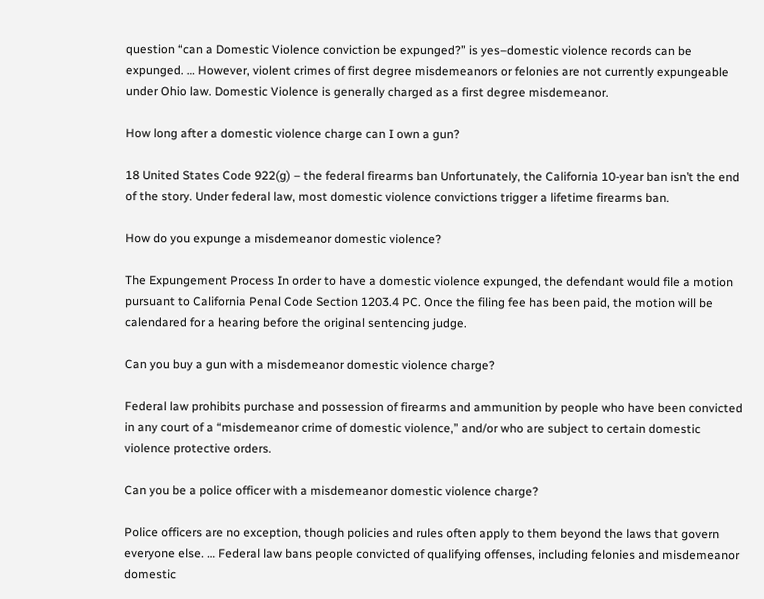question “can a Domestic Violence conviction be expunged?” is yes–domestic violence records can be expunged. … However, violent crimes of first degree misdemeanors or felonies are not currently expungeable under Ohio law. Domestic Violence is generally charged as a first degree misdemeanor.

How long after a domestic violence charge can I own a gun?

18 United States Code 922(g) – the federal firearms ban Unfortunately, the California 10-year ban isn’t the end of the story. Under federal law, most domestic violence convictions trigger a lifetime firearms ban.

How do you expunge a misdemeanor domestic violence?

The Expungement Process In order to have a domestic violence expunged, the defendant would file a motion pursuant to California Penal Code Section 1203.4 PC. Once the filing fee has been paid, the motion will be calendared for a hearing before the original sentencing judge.

Can you buy a gun with a misdemeanor domestic violence charge?

Federal law prohibits purchase and possession of firearms and ammunition by people who have been convicted in any court of a “misdemeanor crime of domestic violence,” and/or who are subject to certain domestic violence protective orders.

Can you be a police officer with a misdemeanor domestic violence charge?

Police officers are no exception, though policies and rules often apply to them beyond the laws that govern everyone else. … Federal law bans people convicted of qualifying offenses, including felonies and misdemeanor domestic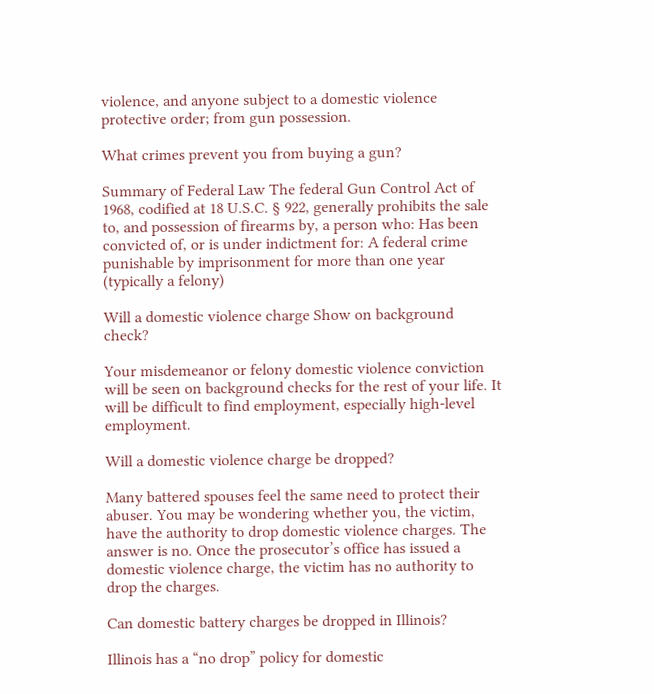violence, and anyone subject to a domestic violence protective order; from gun possession.

What crimes prevent you from buying a gun?

Summary of Federal Law The federal Gun Control Act of 1968, codified at 18 U.S.C. § 922, generally prohibits the sale to, and possession of firearms by, a person who: Has been convicted of, or is under indictment for: A federal crime punishable by imprisonment for more than one year (typically a felony)

Will a domestic violence charge Show on background check?

Your misdemeanor or felony domestic violence conviction will be seen on background checks for the rest of your life. It will be difficult to find employment, especially high-level employment.

Will a domestic violence charge be dropped?

Many battered spouses feel the same need to protect their abuser. You may be wondering whether you, the victim, have the authority to drop domestic violence charges. The answer is no. Once the prosecutor’s office has issued a domestic violence charge, the victim has no authority to drop the charges.

Can domestic battery charges be dropped in Illinois?

Illinois has a “no drop” policy for domestic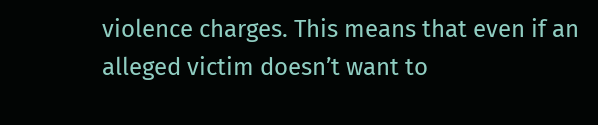violence charges. This means that even if an alleged victim doesn’t want to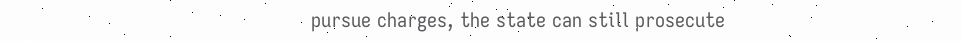pursue charges, the state can still prosecute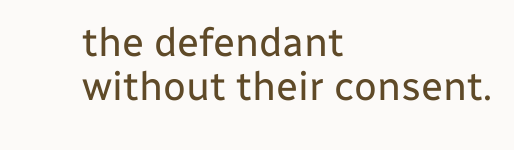the defendant without their consent.